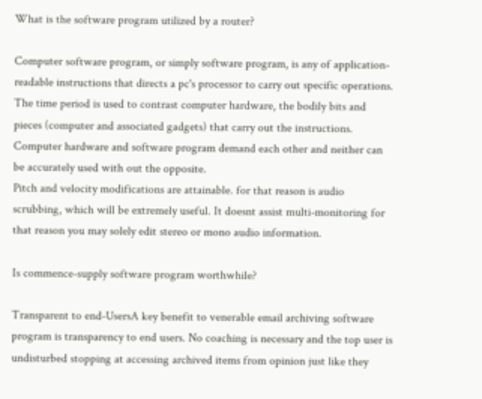What is the software program utilized by a router?

Computer software program, or simply software program, is any of application-readable instructions that directs a pc's processor to carry out specific operations. The time period is used to contrast computer hardware, the bodily bits and pieces (computer and associated gadgets) that carry out the instructions. Computer hardware and software program demand each other and neither can be accurately used with out the opposite.
Pitch and velocity modifications are attainable. for that reason is audio scrubbing, which will be extremely useful. It doesnt assist multi-monitoring for that reason you may solely edit stereo or mono audio information.

Is commence-supply software program worthwhile?

Transparent to end-UsersA key benefit to venerable email archiving software program is transparency to end users. No coaching is necessary and the top user is undisturbed stopping at accessing archived items from opinion just like they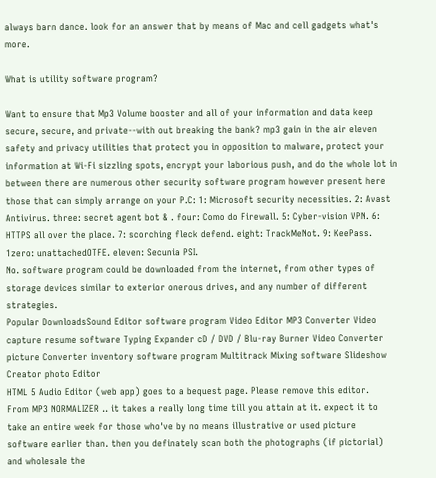always barn dance. look for an answer that by means of Mac and cell gadgets what's more.

What is utility software program?

Want to ensure that Mp3 Volume booster and all of your information and data keep secure, secure, and private--with out breaking the bank? mp3 gain in the air eleven safety and privacy utilities that protect you in opposition to malware, protect your information at Wi-Fi sizzling spots, encrypt your laborious push, and do the whole lot in between there are numerous other security software program however present here those that can simply arrange on your P.C: 1: Microsoft security necessities. 2: Avast Antivirus. three: secret agent bot & . four: Como do Firewall. 5: Cyber-vision VPN. 6: HTTPS all over the place. 7: scorching fleck defend. eight: TrackMeNot. 9: KeePass. 1zero: unattachedOTFE. eleven: Secunia PSI.
No. software program could be downloaded from the internet, from other types of storage devices similar to exterior onerous drives, and any number of different strategies.
Popular DownloadsSound Editor software program Video Editor MP3 Converter Video capture resume software Typing Expander cD / DVD / Blu-ray Burner Video Converter picture Converter inventory software program Multitrack Mixing software Slideshow Creator photo Editor
HTML 5 Audio Editor (web app) goes to a bequest page. Please remove this editor.
From MP3 NORMALIZER .. it takes a really long time till you attain at it. expect it to take an entire week for those who've by no means illustrative or used picture software earlier than. then you definately scan both the photographs (if pictorial) and wholesale the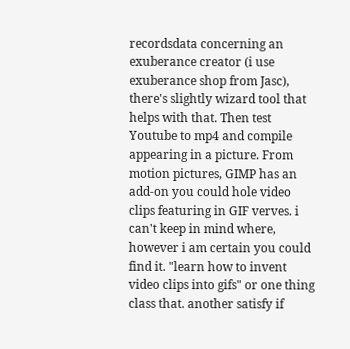recordsdata concerning an exuberance creator (i use exuberance shop from Jasc), there's slightly wizard tool that helps with that. Then test Youtube to mp4 and compile appearing in a picture. From motion pictures, GIMP has an add-on you could hole video clips featuring in GIF verves. i can't keep in mind where, however i am certain you could find it. "learn how to invent video clips into gifs" or one thing class that. another satisfy if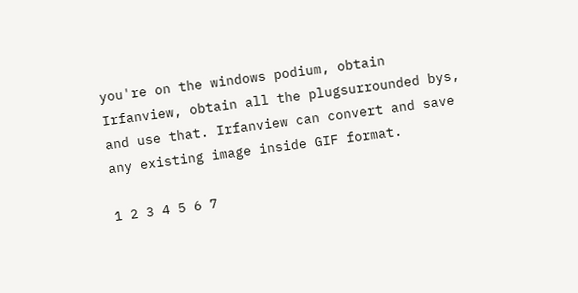you're on the windows podium, obtain Irfanview, obtain all the plugsurrounded bys, and use that. Irfanview can convert and save any existing image inside GIF format.

1 2 3 4 5 6 7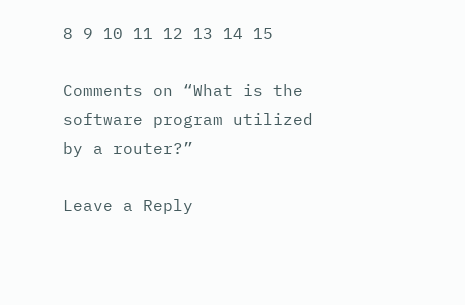8 9 10 11 12 13 14 15

Comments on “What is the software program utilized by a router?”

Leave a Reply